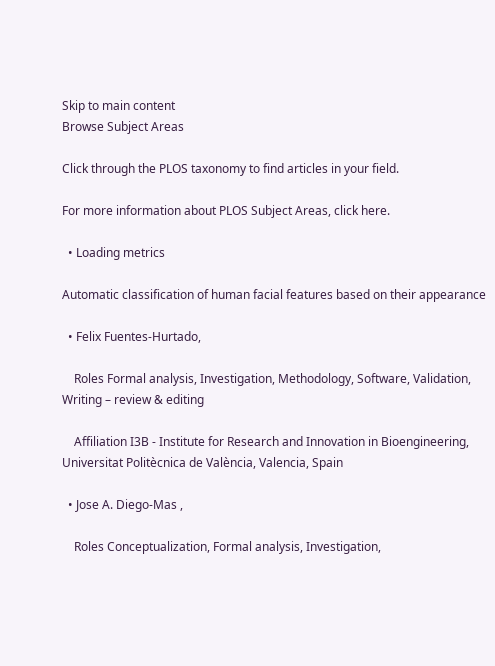Skip to main content
Browse Subject Areas

Click through the PLOS taxonomy to find articles in your field.

For more information about PLOS Subject Areas, click here.

  • Loading metrics

Automatic classification of human facial features based on their appearance

  • Felix Fuentes-Hurtado,

    Roles Formal analysis, Investigation, Methodology, Software, Validation, Writing – review & editing

    Affiliation I3B - Institute for Research and Innovation in Bioengineering, Universitat Politècnica de València, Valencia, Spain

  • Jose A. Diego-Mas ,

    Roles Conceptualization, Formal analysis, Investigation,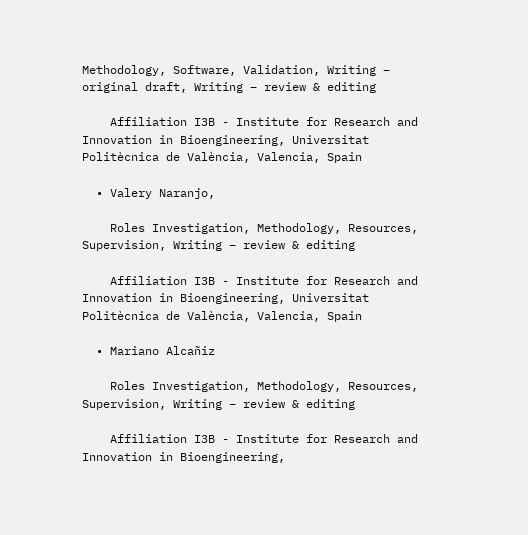Methodology, Software, Validation, Writing – original draft, Writing – review & editing

    Affiliation I3B - Institute for Research and Innovation in Bioengineering, Universitat Politècnica de València, Valencia, Spain

  • Valery Naranjo,

    Roles Investigation, Methodology, Resources, Supervision, Writing – review & editing

    Affiliation I3B - Institute for Research and Innovation in Bioengineering, Universitat Politècnica de València, Valencia, Spain

  • Mariano Alcañiz

    Roles Investigation, Methodology, Resources, Supervision, Writing – review & editing

    Affiliation I3B - Institute for Research and Innovation in Bioengineering,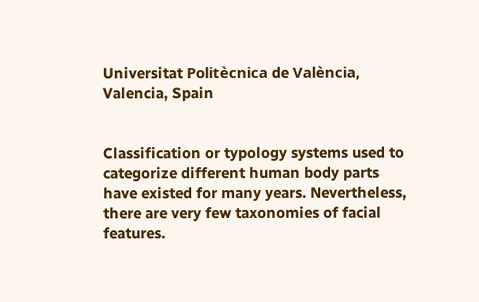Universitat Politècnica de València, Valencia, Spain


Classification or typology systems used to categorize different human body parts have existed for many years. Nevertheless, there are very few taxonomies of facial features.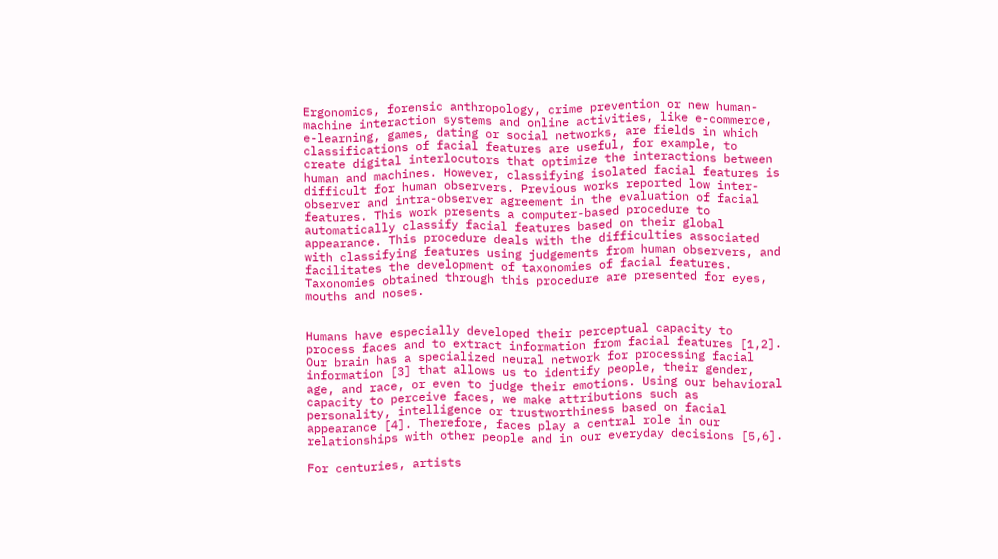Ergonomics, forensic anthropology, crime prevention or new human-machine interaction systems and online activities, like e-commerce, e-learning, games, dating or social networks, are fields in which classifications of facial features are useful, for example, to create digital interlocutors that optimize the interactions between human and machines. However, classifying isolated facial features is difficult for human observers. Previous works reported low inter-observer and intra-observer agreement in the evaluation of facial features. This work presents a computer-based procedure to automatically classify facial features based on their global appearance. This procedure deals with the difficulties associated with classifying features using judgements from human observers, and facilitates the development of taxonomies of facial features. Taxonomies obtained through this procedure are presented for eyes, mouths and noses.


Humans have especially developed their perceptual capacity to process faces and to extract information from facial features [1,2]. Our brain has a specialized neural network for processing facial information [3] that allows us to identify people, their gender, age, and race, or even to judge their emotions. Using our behavioral capacity to perceive faces, we make attributions such as personality, intelligence or trustworthiness based on facial appearance [4]. Therefore, faces play a central role in our relationships with other people and in our everyday decisions [5,6].

For centuries, artists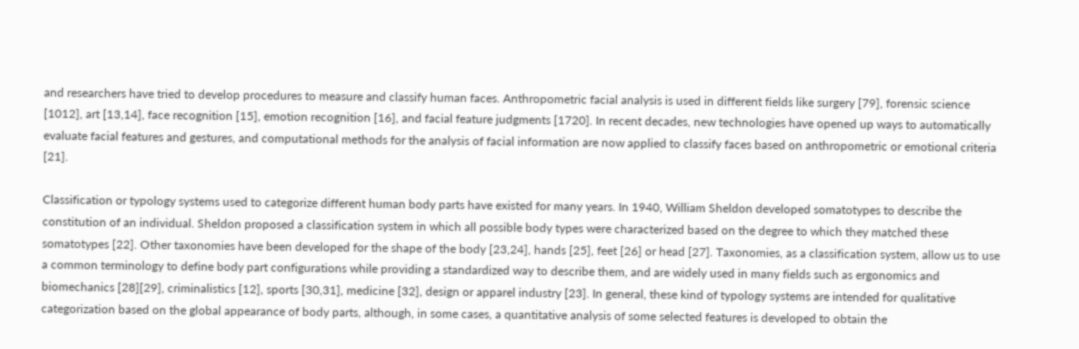and researchers have tried to develop procedures to measure and classify human faces. Anthropometric facial analysis is used in different fields like surgery [79], forensic science [1012], art [13,14], face recognition [15], emotion recognition [16], and facial feature judgments [1720]. In recent decades, new technologies have opened up ways to automatically evaluate facial features and gestures, and computational methods for the analysis of facial information are now applied to classify faces based on anthropometric or emotional criteria [21].

Classification or typology systems used to categorize different human body parts have existed for many years. In 1940, William Sheldon developed somatotypes to describe the constitution of an individual. Sheldon proposed a classification system in which all possible body types were characterized based on the degree to which they matched these somatotypes [22]. Other taxonomies have been developed for the shape of the body [23,24], hands [25], feet [26] or head [27]. Taxonomies, as a classification system, allow us to use a common terminology to define body part configurations while providing a standardized way to describe them, and are widely used in many fields such as ergonomics and biomechanics [28][29], criminalistics [12], sports [30,31], medicine [32], design or apparel industry [23]. In general, these kind of typology systems are intended for qualitative categorization based on the global appearance of body parts, although, in some cases, a quantitative analysis of some selected features is developed to obtain the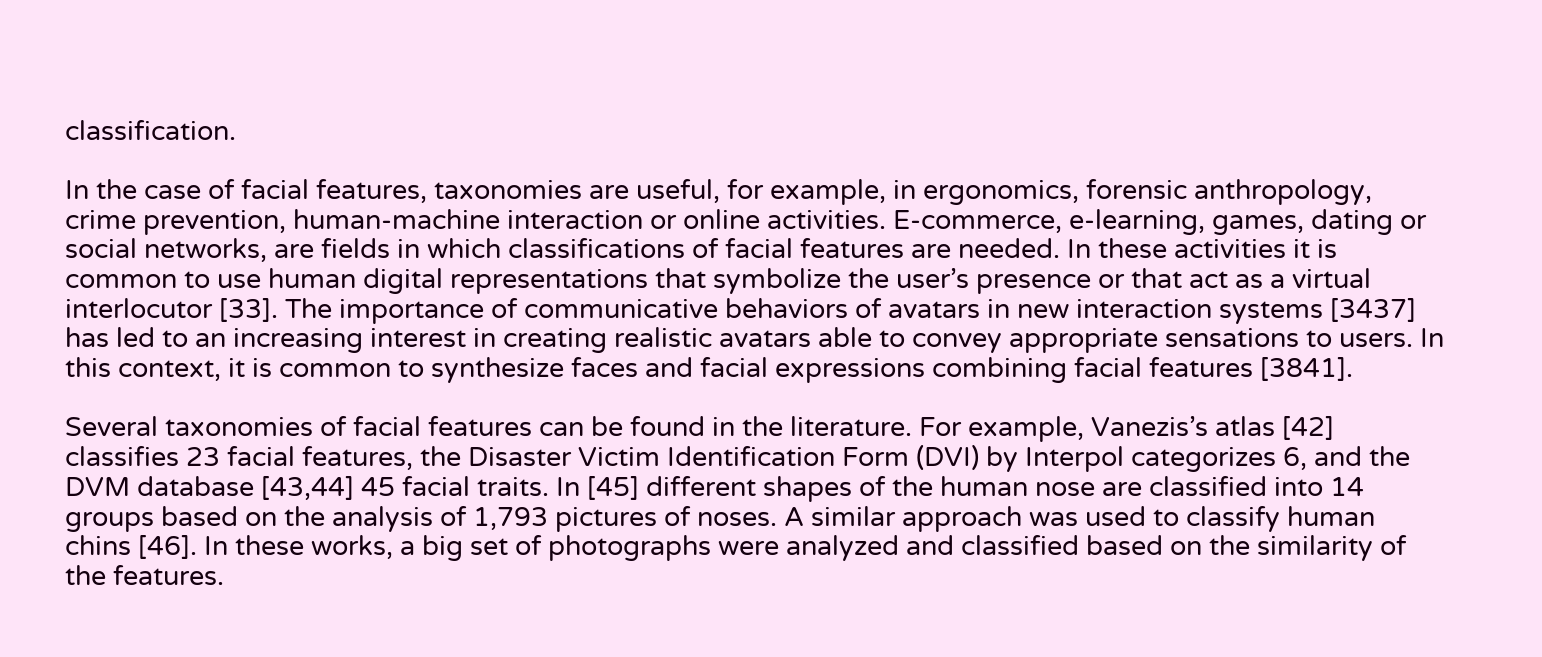classification.

In the case of facial features, taxonomies are useful, for example, in ergonomics, forensic anthropology, crime prevention, human-machine interaction or online activities. E-commerce, e-learning, games, dating or social networks, are fields in which classifications of facial features are needed. In these activities it is common to use human digital representations that symbolize the user’s presence or that act as a virtual interlocutor [33]. The importance of communicative behaviors of avatars in new interaction systems [3437] has led to an increasing interest in creating realistic avatars able to convey appropriate sensations to users. In this context, it is common to synthesize faces and facial expressions combining facial features [3841].

Several taxonomies of facial features can be found in the literature. For example, Vanezis’s atlas [42] classifies 23 facial features, the Disaster Victim Identification Form (DVI) by Interpol categorizes 6, and the DVM database [43,44] 45 facial traits. In [45] different shapes of the human nose are classified into 14 groups based on the analysis of 1,793 pictures of noses. A similar approach was used to classify human chins [46]. In these works, a big set of photographs were analyzed and classified based on the similarity of the features.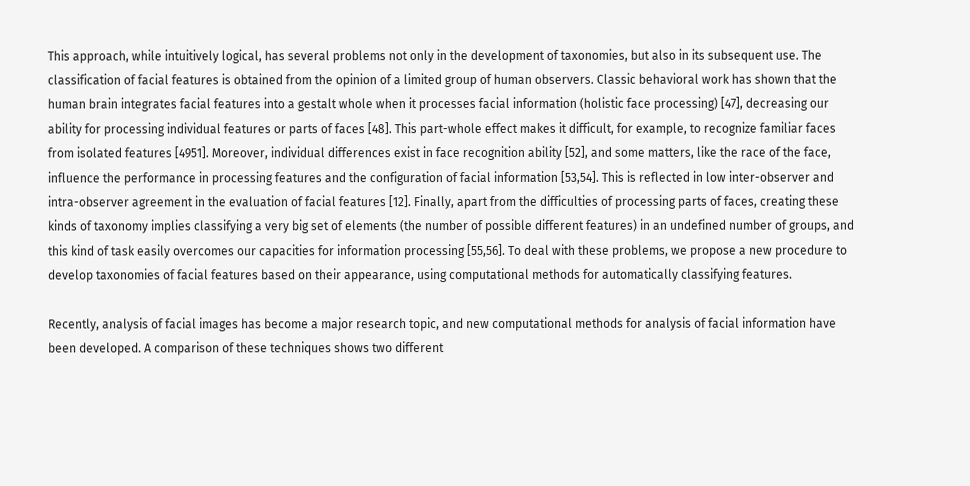This approach, while intuitively logical, has several problems not only in the development of taxonomies, but also in its subsequent use. The classification of facial features is obtained from the opinion of a limited group of human observers. Classic behavioral work has shown that the human brain integrates facial features into a gestalt whole when it processes facial information (holistic face processing) [47], decreasing our ability for processing individual features or parts of faces [48]. This part-whole effect makes it difficult, for example, to recognize familiar faces from isolated features [4951]. Moreover, individual differences exist in face recognition ability [52], and some matters, like the race of the face, influence the performance in processing features and the configuration of facial information [53,54]. This is reflected in low inter-observer and intra-observer agreement in the evaluation of facial features [12]. Finally, apart from the difficulties of processing parts of faces, creating these kinds of taxonomy implies classifying a very big set of elements (the number of possible different features) in an undefined number of groups, and this kind of task easily overcomes our capacities for information processing [55,56]. To deal with these problems, we propose a new procedure to develop taxonomies of facial features based on their appearance, using computational methods for automatically classifying features.

Recently, analysis of facial images has become a major research topic, and new computational methods for analysis of facial information have been developed. A comparison of these techniques shows two different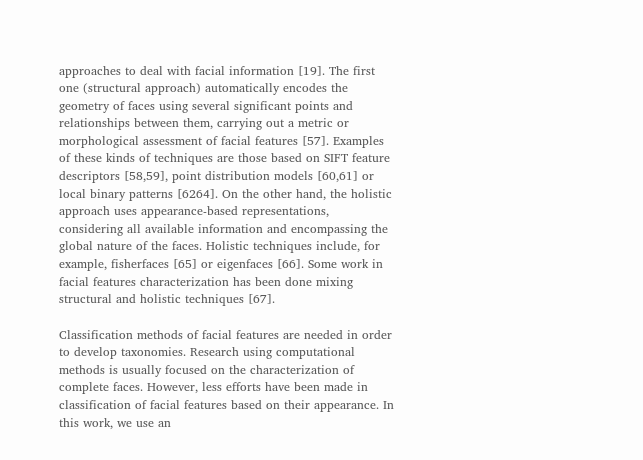approaches to deal with facial information [19]. The first one (structural approach) automatically encodes the geometry of faces using several significant points and relationships between them, carrying out a metric or morphological assessment of facial features [57]. Examples of these kinds of techniques are those based on SIFT feature descriptors [58,59], point distribution models [60,61] or local binary patterns [6264]. On the other hand, the holistic approach uses appearance-based representations, considering all available information and encompassing the global nature of the faces. Holistic techniques include, for example, fisherfaces [65] or eigenfaces [66]. Some work in facial features characterization has been done mixing structural and holistic techniques [67].

Classification methods of facial features are needed in order to develop taxonomies. Research using computational methods is usually focused on the characterization of complete faces. However, less efforts have been made in classification of facial features based on their appearance. In this work, we use an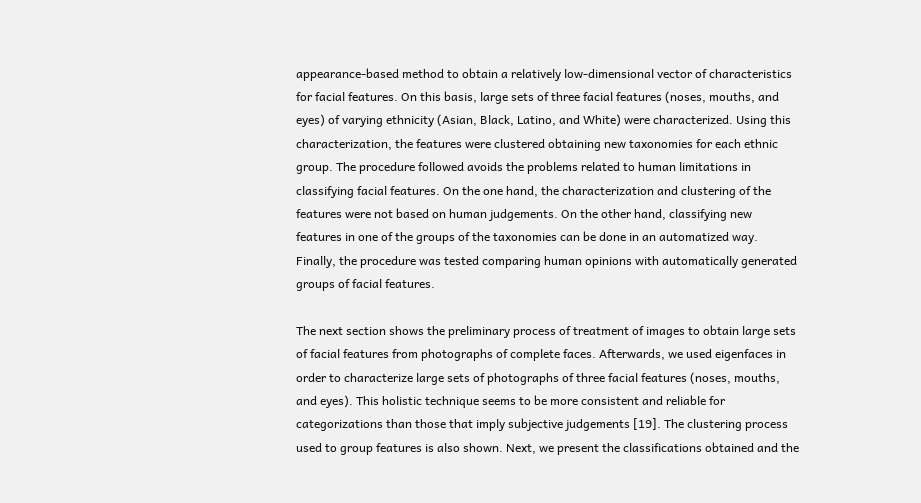appearance-based method to obtain a relatively low-dimensional vector of characteristics for facial features. On this basis, large sets of three facial features (noses, mouths, and eyes) of varying ethnicity (Asian, Black, Latino, and White) were characterized. Using this characterization, the features were clustered obtaining new taxonomies for each ethnic group. The procedure followed avoids the problems related to human limitations in classifying facial features. On the one hand, the characterization and clustering of the features were not based on human judgements. On the other hand, classifying new features in one of the groups of the taxonomies can be done in an automatized way. Finally, the procedure was tested comparing human opinions with automatically generated groups of facial features.

The next section shows the preliminary process of treatment of images to obtain large sets of facial features from photographs of complete faces. Afterwards, we used eigenfaces in order to characterize large sets of photographs of three facial features (noses, mouths, and eyes). This holistic technique seems to be more consistent and reliable for categorizations than those that imply subjective judgements [19]. The clustering process used to group features is also shown. Next, we present the classifications obtained and the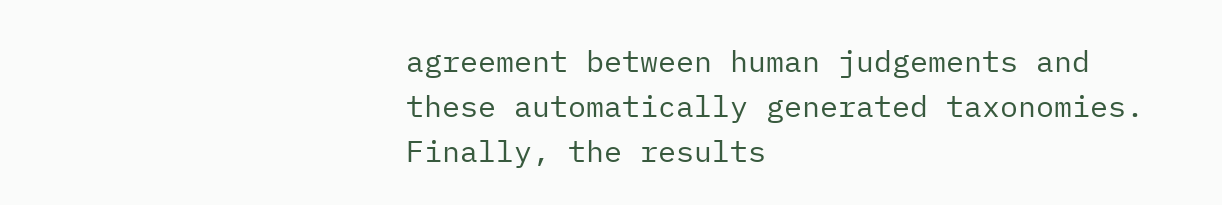agreement between human judgements and these automatically generated taxonomies. Finally, the results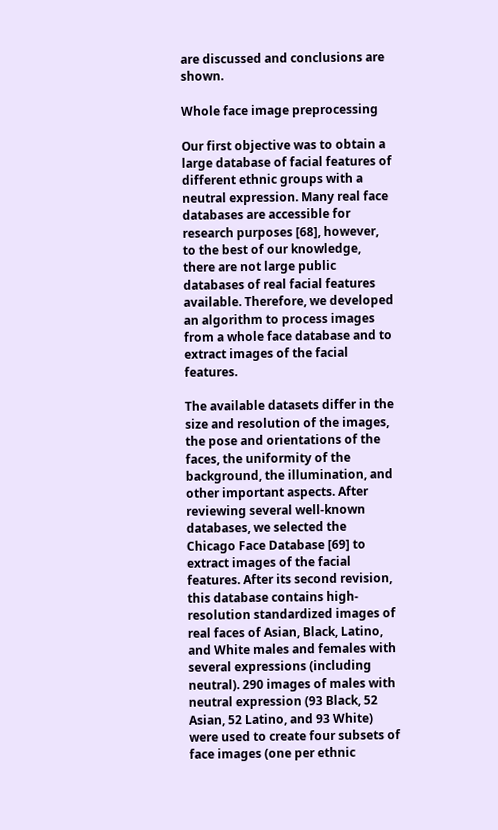are discussed and conclusions are shown.

Whole face image preprocessing

Our first objective was to obtain a large database of facial features of different ethnic groups with a neutral expression. Many real face databases are accessible for research purposes [68], however, to the best of our knowledge, there are not large public databases of real facial features available. Therefore, we developed an algorithm to process images from a whole face database and to extract images of the facial features.

The available datasets differ in the size and resolution of the images, the pose and orientations of the faces, the uniformity of the background, the illumination, and other important aspects. After reviewing several well-known databases, we selected the Chicago Face Database [69] to extract images of the facial features. After its second revision, this database contains high-resolution standardized images of real faces of Asian, Black, Latino, and White males and females with several expressions (including neutral). 290 images of males with neutral expression (93 Black, 52 Asian, 52 Latino, and 93 White) were used to create four subsets of face images (one per ethnic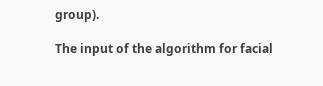group).

The input of the algorithm for facial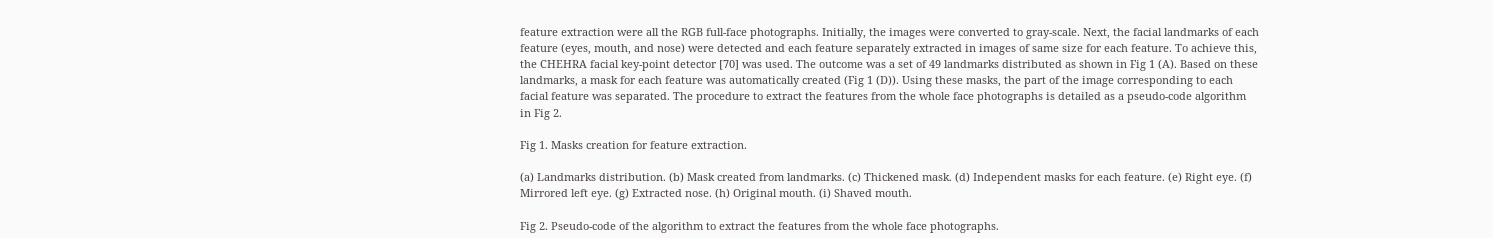feature extraction were all the RGB full-face photographs. Initially, the images were converted to gray-scale. Next, the facial landmarks of each feature (eyes, mouth, and nose) were detected and each feature separately extracted in images of same size for each feature. To achieve this, the CHEHRA facial key-point detector [70] was used. The outcome was a set of 49 landmarks distributed as shown in Fig 1 (A). Based on these landmarks, a mask for each feature was automatically created (Fig 1 (D)). Using these masks, the part of the image corresponding to each facial feature was separated. The procedure to extract the features from the whole face photographs is detailed as a pseudo-code algorithm in Fig 2.

Fig 1. Masks creation for feature extraction.

(a) Landmarks distribution. (b) Mask created from landmarks. (c) Thickened mask. (d) Independent masks for each feature. (e) Right eye. (f) Mirrored left eye. (g) Extracted nose. (h) Original mouth. (i) Shaved mouth.

Fig 2. Pseudo-code of the algorithm to extract the features from the whole face photographs.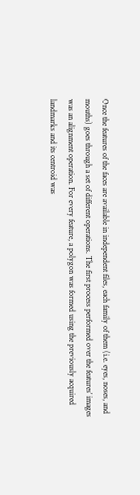Once the features of the faces are available in independent files, each family of them (i.e. eyes, noses, and mouths) goes through a set of different operations. The first process performed over the features’ images was an alignment operation. For every feature, a polygon was formed using the previously acquired landmarks and its centroid was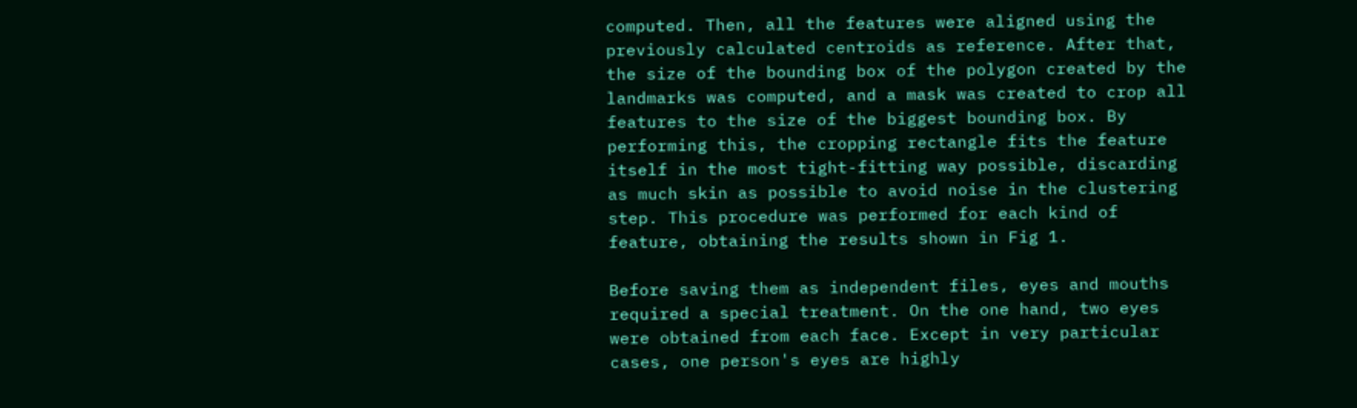computed. Then, all the features were aligned using the previously calculated centroids as reference. After that, the size of the bounding box of the polygon created by the landmarks was computed, and a mask was created to crop all features to the size of the biggest bounding box. By performing this, the cropping rectangle fits the feature itself in the most tight-fitting way possible, discarding as much skin as possible to avoid noise in the clustering step. This procedure was performed for each kind of feature, obtaining the results shown in Fig 1.

Before saving them as independent files, eyes and mouths required a special treatment. On the one hand, two eyes were obtained from each face. Except in very particular cases, one person's eyes are highly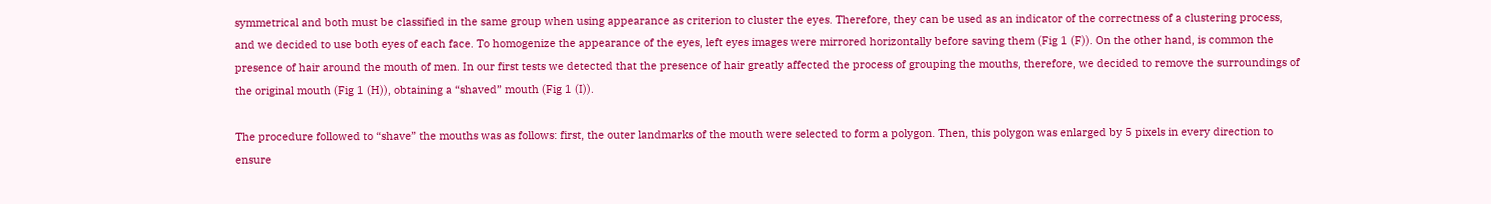symmetrical and both must be classified in the same group when using appearance as criterion to cluster the eyes. Therefore, they can be used as an indicator of the correctness of a clustering process, and we decided to use both eyes of each face. To homogenize the appearance of the eyes, left eyes images were mirrored horizontally before saving them (Fig 1 (F)). On the other hand, is common the presence of hair around the mouth of men. In our first tests we detected that the presence of hair greatly affected the process of grouping the mouths, therefore, we decided to remove the surroundings of the original mouth (Fig 1 (H)), obtaining a “shaved” mouth (Fig 1 (I)).

The procedure followed to “shave” the mouths was as follows: first, the outer landmarks of the mouth were selected to form a polygon. Then, this polygon was enlarged by 5 pixels in every direction to ensure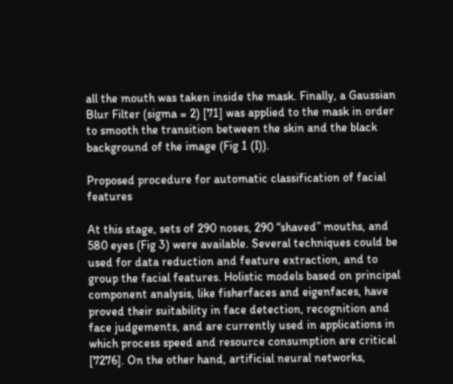all the mouth was taken inside the mask. Finally, a Gaussian Blur Filter (sigma = 2) [71] was applied to the mask in order to smooth the transition between the skin and the black background of the image (Fig 1 (I)).

Proposed procedure for automatic classification of facial features

At this stage, sets of 290 noses, 290 “shaved” mouths, and 580 eyes (Fig 3) were available. Several techniques could be used for data reduction and feature extraction, and to group the facial features. Holistic models based on principal component analysis, like fisherfaces and eigenfaces, have proved their suitability in face detection, recognition and face judgements, and are currently used in applications in which process speed and resource consumption are critical [7276]. On the other hand, artificial neural networks,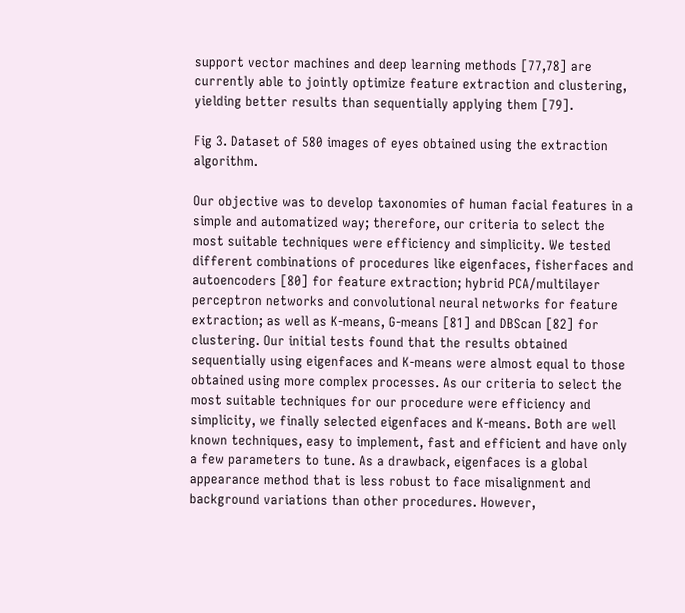support vector machines and deep learning methods [77,78] are currently able to jointly optimize feature extraction and clustering, yielding better results than sequentially applying them [79].

Fig 3. Dataset of 580 images of eyes obtained using the extraction algorithm.

Our objective was to develop taxonomies of human facial features in a simple and automatized way; therefore, our criteria to select the most suitable techniques were efficiency and simplicity. We tested different combinations of procedures like eigenfaces, fisherfaces and autoencoders [80] for feature extraction; hybrid PCA/multilayer perceptron networks and convolutional neural networks for feature extraction; as well as K-means, G-means [81] and DBScan [82] for clustering. Our initial tests found that the results obtained sequentially using eigenfaces and K-means were almost equal to those obtained using more complex processes. As our criteria to select the most suitable techniques for our procedure were efficiency and simplicity, we finally selected eigenfaces and K-means. Both are well known techniques, easy to implement, fast and efficient and have only a few parameters to tune. As a drawback, eigenfaces is a global appearance method that is less robust to face misalignment and background variations than other procedures. However,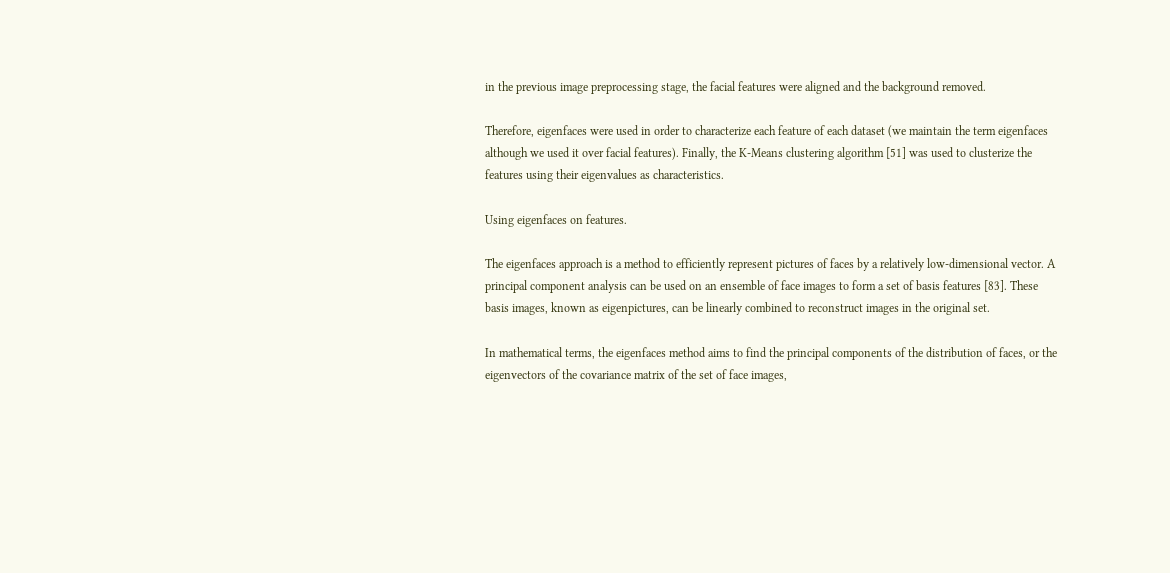in the previous image preprocessing stage, the facial features were aligned and the background removed.

Therefore, eigenfaces were used in order to characterize each feature of each dataset (we maintain the term eigenfaces although we used it over facial features). Finally, the K-Means clustering algorithm [51] was used to clusterize the features using their eigenvalues as characteristics.

Using eigenfaces on features.

The eigenfaces approach is a method to efficiently represent pictures of faces by a relatively low-dimensional vector. A principal component analysis can be used on an ensemble of face images to form a set of basis features [83]. These basis images, known as eigenpictures, can be linearly combined to reconstruct images in the original set.

In mathematical terms, the eigenfaces method aims to find the principal components of the distribution of faces, or the eigenvectors of the covariance matrix of the set of face images,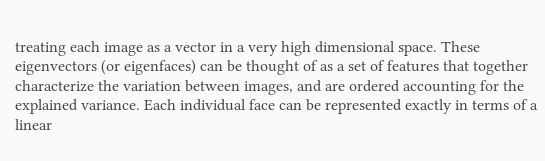treating each image as a vector in a very high dimensional space. These eigenvectors (or eigenfaces) can be thought of as a set of features that together characterize the variation between images, and are ordered accounting for the explained variance. Each individual face can be represented exactly in terms of a linear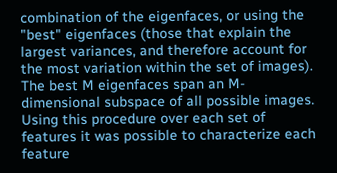combination of the eigenfaces, or using the "best" eigenfaces (those that explain the largest variances, and therefore account for the most variation within the set of images). The best M eigenfaces span an M-dimensional subspace of all possible images. Using this procedure over each set of features it was possible to characterize each feature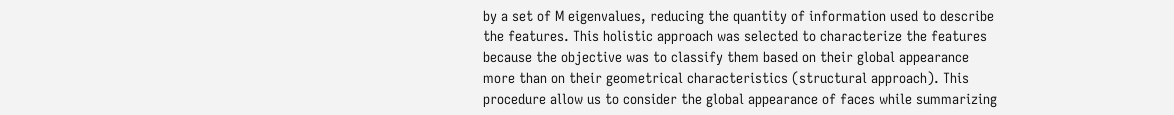by a set of M eigenvalues, reducing the quantity of information used to describe the features. This holistic approach was selected to characterize the features because the objective was to classify them based on their global appearance more than on their geometrical characteristics (structural approach). This procedure allow us to consider the global appearance of faces while summarizing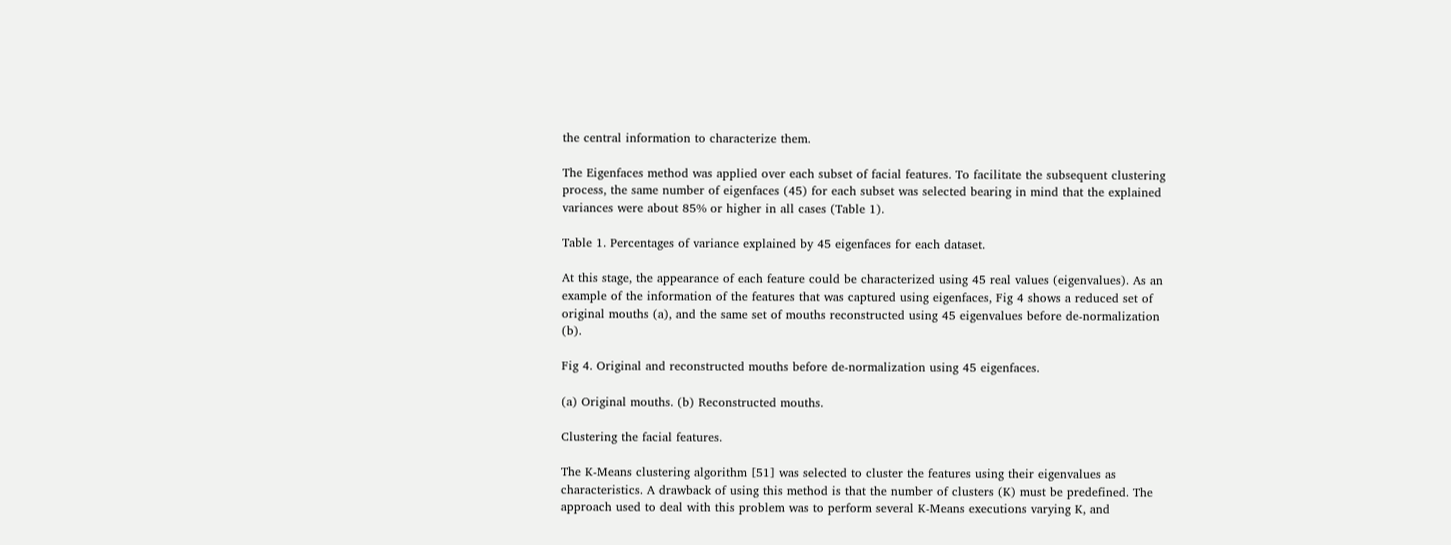the central information to characterize them.

The Eigenfaces method was applied over each subset of facial features. To facilitate the subsequent clustering process, the same number of eigenfaces (45) for each subset was selected bearing in mind that the explained variances were about 85% or higher in all cases (Table 1).

Table 1. Percentages of variance explained by 45 eigenfaces for each dataset.

At this stage, the appearance of each feature could be characterized using 45 real values (eigenvalues). As an example of the information of the features that was captured using eigenfaces, Fig 4 shows a reduced set of original mouths (a), and the same set of mouths reconstructed using 45 eigenvalues before de-normalization (b).

Fig 4. Original and reconstructed mouths before de-normalization using 45 eigenfaces.

(a) Original mouths. (b) Reconstructed mouths.

Clustering the facial features.

The K-Means clustering algorithm [51] was selected to cluster the features using their eigenvalues as characteristics. A drawback of using this method is that the number of clusters (K) must be predefined. The approach used to deal with this problem was to perform several K-Means executions varying K, and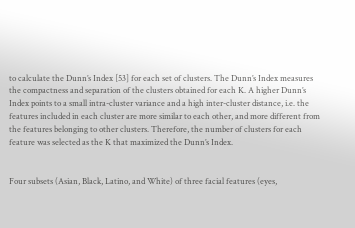to calculate the Dunn’s Index [53] for each set of clusters. The Dunn’s Index measures the compactness and separation of the clusters obtained for each K. A higher Dunn’s Index points to a small intra-cluster variance and a high inter-cluster distance, i.e. the features included in each cluster are more similar to each other, and more different from the features belonging to other clusters. Therefore, the number of clusters for each feature was selected as the K that maximized the Dunn’s Index.


Four subsets (Asian, Black, Latino, and White) of three facial features (eyes,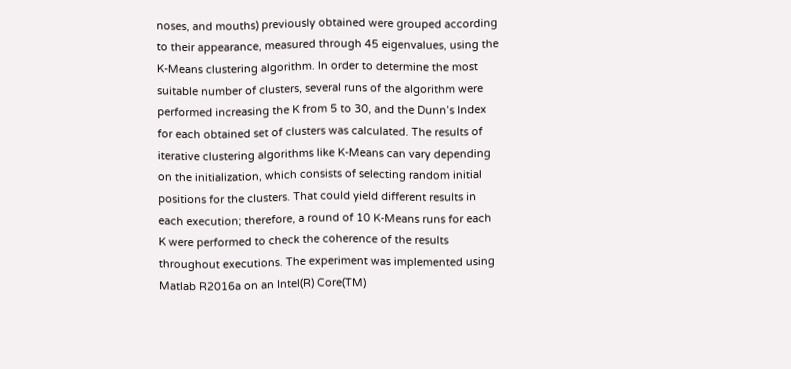noses, and mouths) previously obtained were grouped according to their appearance, measured through 45 eigenvalues, using the K-Means clustering algorithm. In order to determine the most suitable number of clusters, several runs of the algorithm were performed increasing the K from 5 to 30, and the Dunn’s Index for each obtained set of clusters was calculated. The results of iterative clustering algorithms like K-Means can vary depending on the initialization, which consists of selecting random initial positions for the clusters. That could yield different results in each execution; therefore, a round of 10 K-Means runs for each K were performed to check the coherence of the results throughout executions. The experiment was implemented using Matlab R2016a on an Intel(R) Core(TM)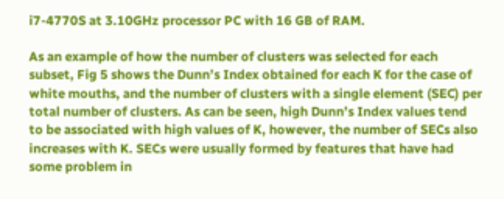i7-4770S at 3.10GHz processor PC with 16 GB of RAM.

As an example of how the number of clusters was selected for each subset, Fig 5 shows the Dunn’s Index obtained for each K for the case of white mouths, and the number of clusters with a single element (SEC) per total number of clusters. As can be seen, high Dunn’s Index values tend to be associated with high values of K, however, the number of SECs also increases with K. SECs were usually formed by features that have had some problem in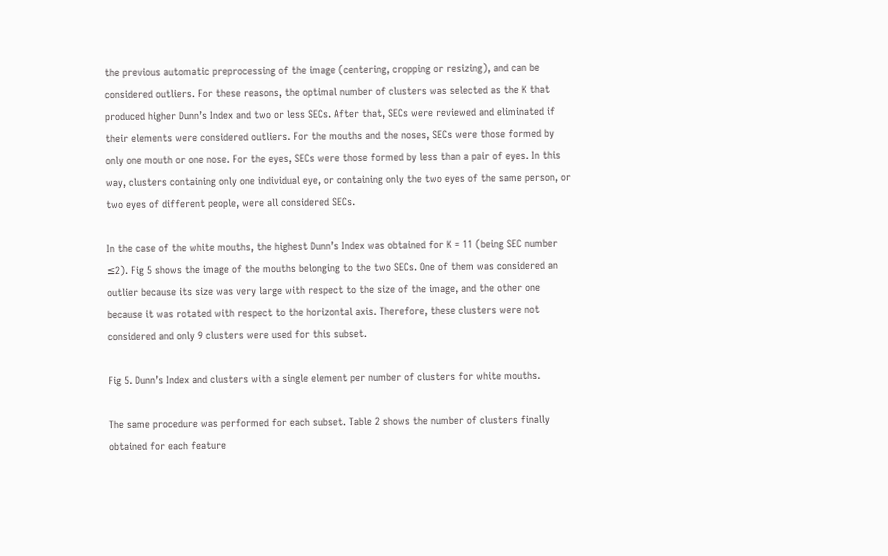the previous automatic preprocessing of the image (centering, cropping or resizing), and can be considered outliers. For these reasons, the optimal number of clusters was selected as the K that produced higher Dunn’s Index and two or less SECs. After that, SECs were reviewed and eliminated if their elements were considered outliers. For the mouths and the noses, SECs were those formed by only one mouth or one nose. For the eyes, SECs were those formed by less than a pair of eyes. In this way, clusters containing only one individual eye, or containing only the two eyes of the same person, or two eyes of different people, were all considered SECs.

In the case of the white mouths, the highest Dunn’s Index was obtained for K = 11 (being SEC number ≤2). Fig 5 shows the image of the mouths belonging to the two SECs. One of them was considered an outlier because its size was very large with respect to the size of the image, and the other one because it was rotated with respect to the horizontal axis. Therefore, these clusters were not considered and only 9 clusters were used for this subset.

Fig 5. Dunn’s Index and clusters with a single element per number of clusters for white mouths.

The same procedure was performed for each subset. Table 2 shows the number of clusters finally obtained for each feature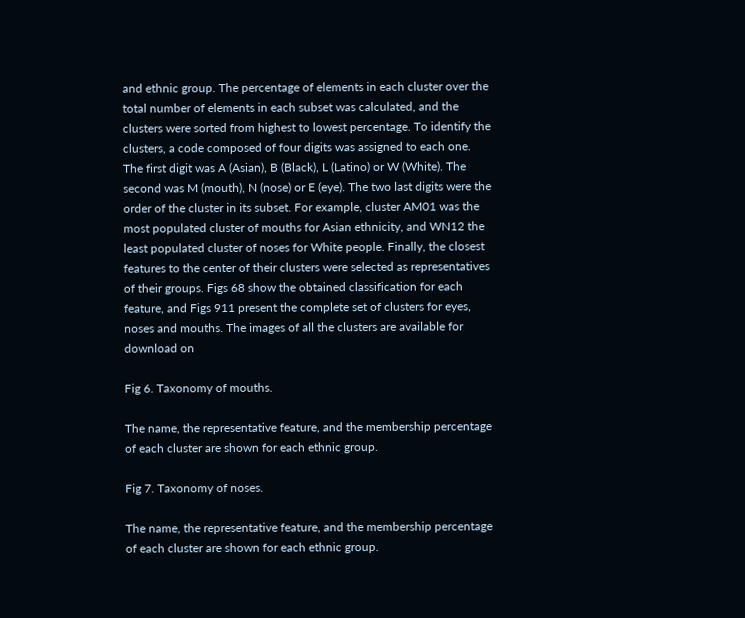and ethnic group. The percentage of elements in each cluster over the total number of elements in each subset was calculated, and the clusters were sorted from highest to lowest percentage. To identify the clusters, a code composed of four digits was assigned to each one. The first digit was A (Asian), B (Black), L (Latino) or W (White). The second was M (mouth), N (nose) or E (eye). The two last digits were the order of the cluster in its subset. For example, cluster AM01 was the most populated cluster of mouths for Asian ethnicity, and WN12 the least populated cluster of noses for White people. Finally, the closest features to the center of their clusters were selected as representatives of their groups. Figs 68 show the obtained classification for each feature, and Figs 911 present the complete set of clusters for eyes, noses and mouths. The images of all the clusters are available for download on

Fig 6. Taxonomy of mouths.

The name, the representative feature, and the membership percentage of each cluster are shown for each ethnic group.

Fig 7. Taxonomy of noses.

The name, the representative feature, and the membership percentage of each cluster are shown for each ethnic group.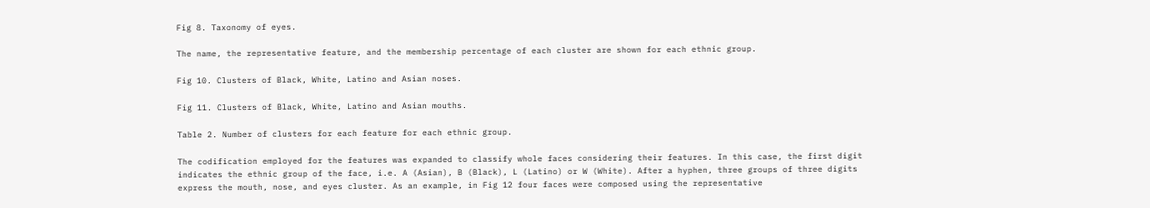Fig 8. Taxonomy of eyes.

The name, the representative feature, and the membership percentage of each cluster are shown for each ethnic group.

Fig 10. Clusters of Black, White, Latino and Asian noses.

Fig 11. Clusters of Black, White, Latino and Asian mouths.

Table 2. Number of clusters for each feature for each ethnic group.

The codification employed for the features was expanded to classify whole faces considering their features. In this case, the first digit indicates the ethnic group of the face, i.e. A (Asian), B (Black), L (Latino) or W (White). After a hyphen, three groups of three digits express the mouth, nose, and eyes cluster. As an example, in Fig 12 four faces were composed using the representative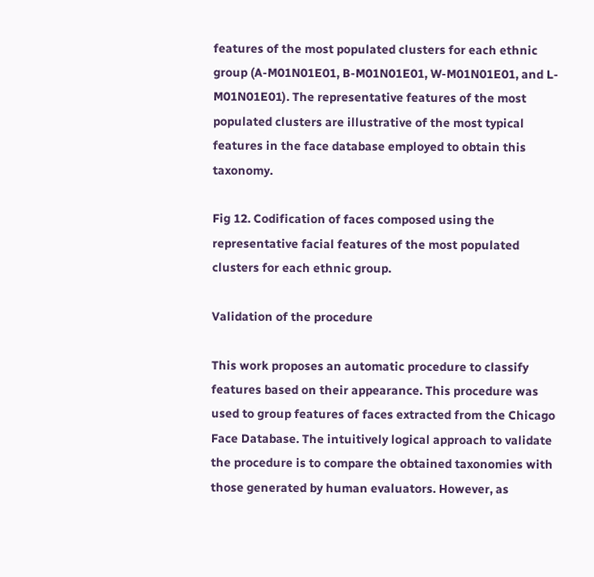features of the most populated clusters for each ethnic group (A-M01N01E01, B-M01N01E01, W-M01N01E01, and L-M01N01E01). The representative features of the most populated clusters are illustrative of the most typical features in the face database employed to obtain this taxonomy.

Fig 12. Codification of faces composed using the representative facial features of the most populated clusters for each ethnic group.

Validation of the procedure

This work proposes an automatic procedure to classify features based on their appearance. This procedure was used to group features of faces extracted from the Chicago Face Database. The intuitively logical approach to validate the procedure is to compare the obtained taxonomies with those generated by human evaluators. However, as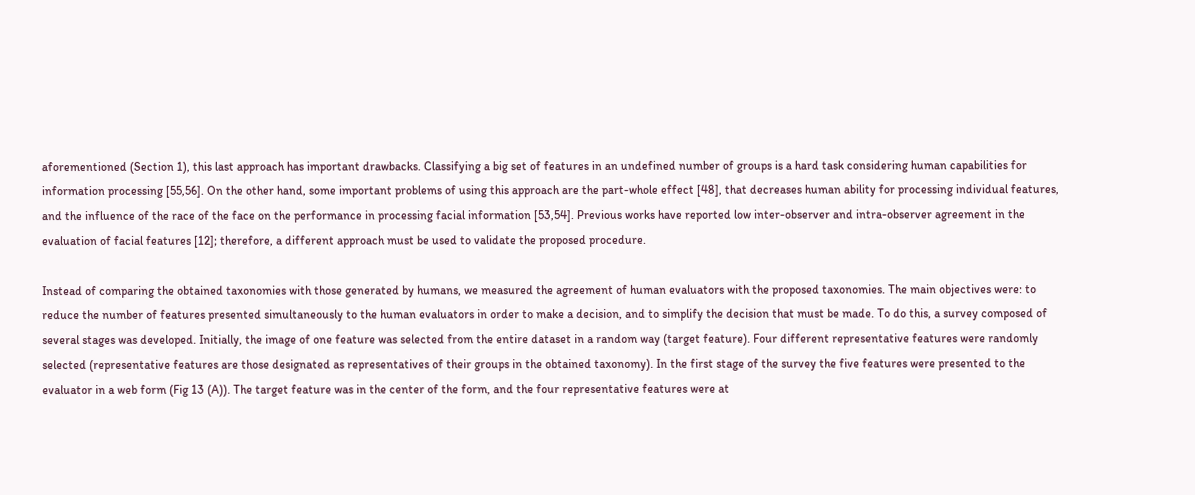aforementioned (Section 1), this last approach has important drawbacks. Classifying a big set of features in an undefined number of groups is a hard task considering human capabilities for information processing [55,56]. On the other hand, some important problems of using this approach are the part-whole effect [48], that decreases human ability for processing individual features, and the influence of the race of the face on the performance in processing facial information [53,54]. Previous works have reported low inter-observer and intra-observer agreement in the evaluation of facial features [12]; therefore, a different approach must be used to validate the proposed procedure.

Instead of comparing the obtained taxonomies with those generated by humans, we measured the agreement of human evaluators with the proposed taxonomies. The main objectives were: to reduce the number of features presented simultaneously to the human evaluators in order to make a decision, and to simplify the decision that must be made. To do this, a survey composed of several stages was developed. Initially, the image of one feature was selected from the entire dataset in a random way (target feature). Four different representative features were randomly selected (representative features are those designated as representatives of their groups in the obtained taxonomy). In the first stage of the survey the five features were presented to the evaluator in a web form (Fig 13 (A)). The target feature was in the center of the form, and the four representative features were at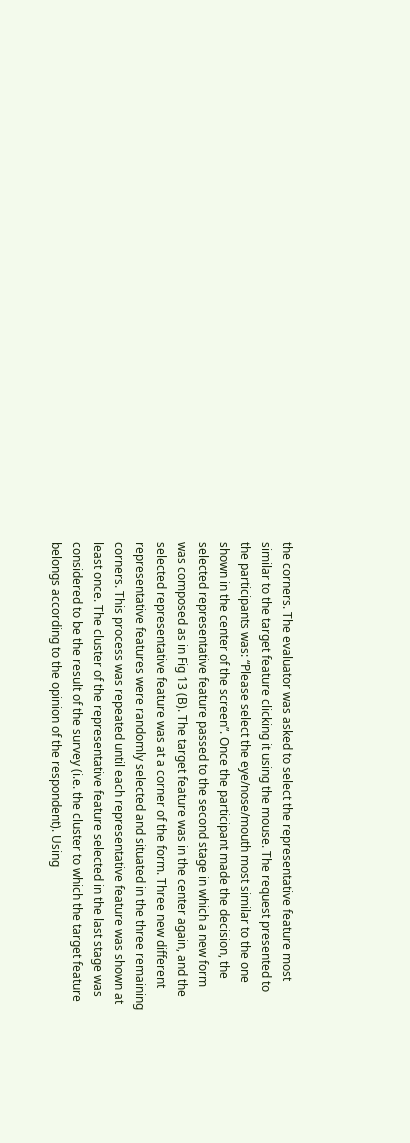the corners. The evaluator was asked to select the representative feature most similar to the target feature clicking it using the mouse. The request presented to the participants was: “Please select the eye/nose/mouth most similar to the one shown in the center of the screen”. Once the participant made the decision, the selected representative feature passed to the second stage in which a new form was composed as in Fig 13 (B). The target feature was in the center again, and the selected representative feature was at a corner of the form. Three new different representative features were randomly selected and situated in the three remaining corners. This process was repeated until each representative feature was shown at least once. The cluster of the representative feature selected in the last stage was considered to be the result of the survey (i.e. the cluster to which the target feature belongs according to the opinion of the respondent). Using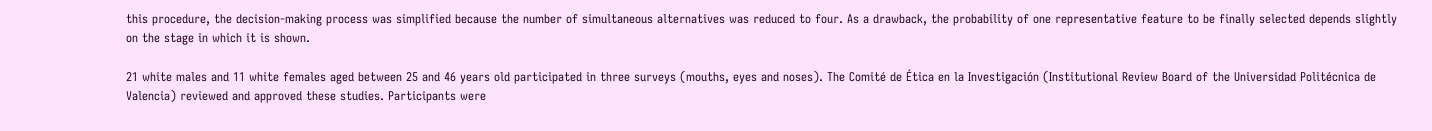this procedure, the decision-making process was simplified because the number of simultaneous alternatives was reduced to four. As a drawback, the probability of one representative feature to be finally selected depends slightly on the stage in which it is shown.

21 white males and 11 white females aged between 25 and 46 years old participated in three surveys (mouths, eyes and noses). The Comité de Ética en la Investigación (Institutional Review Board of the Universidad Politécnica de Valencia) reviewed and approved these studies. Participants were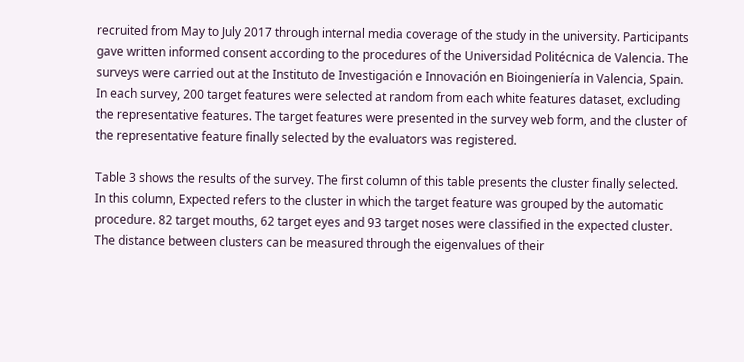recruited from May to July 2017 through internal media coverage of the study in the university. Participants gave written informed consent according to the procedures of the Universidad Politécnica de Valencia. The surveys were carried out at the Instituto de Investigación e Innovación en Bioingeniería in Valencia, Spain. In each survey, 200 target features were selected at random from each white features dataset, excluding the representative features. The target features were presented in the survey web form, and the cluster of the representative feature finally selected by the evaluators was registered.

Table 3 shows the results of the survey. The first column of this table presents the cluster finally selected. In this column, Expected refers to the cluster in which the target feature was grouped by the automatic procedure. 82 target mouths, 62 target eyes and 93 target noses were classified in the expected cluster. The distance between clusters can be measured through the eigenvalues of their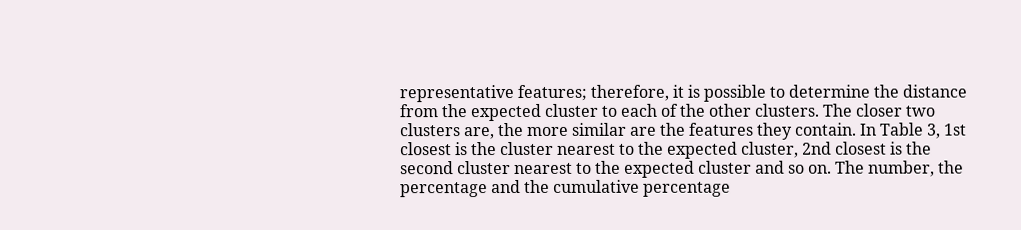representative features; therefore, it is possible to determine the distance from the expected cluster to each of the other clusters. The closer two clusters are, the more similar are the features they contain. In Table 3, 1st closest is the cluster nearest to the expected cluster, 2nd closest is the second cluster nearest to the expected cluster and so on. The number, the percentage and the cumulative percentage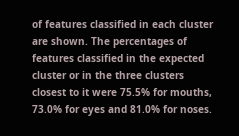of features classified in each cluster are shown. The percentages of features classified in the expected cluster or in the three clusters closest to it were 75.5% for mouths, 73.0% for eyes and 81.0% for noses.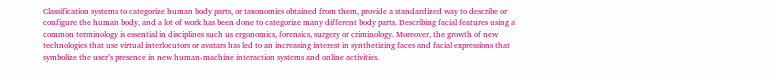Classification systems to categorize human body parts, or taxonomies obtained from them, provide a standardized way to describe or configure the human body, and a lot of work has been done to categorize many different body parts. Describing facial features using a common terminology is essential in disciplines such us ergonomics, forensics, surgery or criminology. Moreover, the growth of new technologies that use virtual interlocutors or avatars has led to an increasing interest in synthetizing faces and facial expressions that symbolize the user’s presence in new human-machine interaction systems and online activities.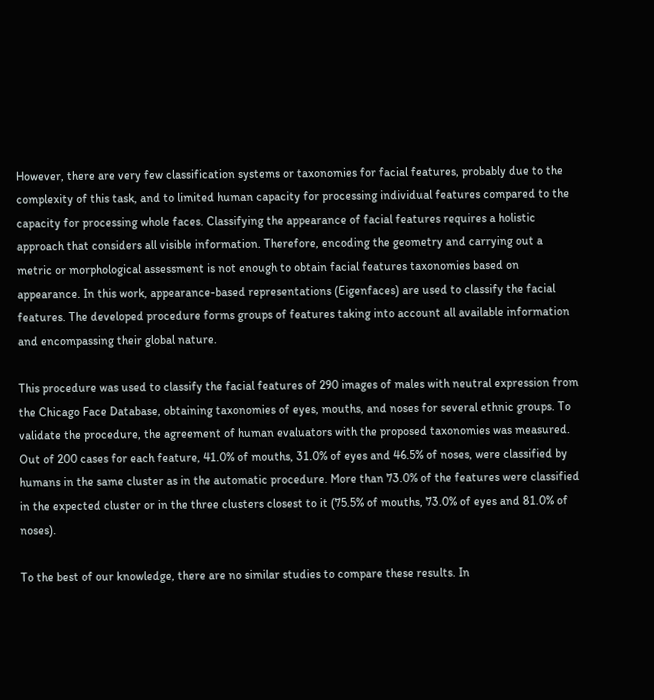However, there are very few classification systems or taxonomies for facial features, probably due to the complexity of this task, and to limited human capacity for processing individual features compared to the capacity for processing whole faces. Classifying the appearance of facial features requires a holistic approach that considers all visible information. Therefore, encoding the geometry and carrying out a metric or morphological assessment is not enough to obtain facial features taxonomies based on appearance. In this work, appearance-based representations (Eigenfaces) are used to classify the facial features. The developed procedure forms groups of features taking into account all available information and encompassing their global nature.

This procedure was used to classify the facial features of 290 images of males with neutral expression from the Chicago Face Database, obtaining taxonomies of eyes, mouths, and noses for several ethnic groups. To validate the procedure, the agreement of human evaluators with the proposed taxonomies was measured. Out of 200 cases for each feature, 41.0% of mouths, 31.0% of eyes and 46.5% of noses, were classified by humans in the same cluster as in the automatic procedure. More than 73.0% of the features were classified in the expected cluster or in the three clusters closest to it (75.5% of mouths, 73.0% of eyes and 81.0% of noses).

To the best of our knowledge, there are no similar studies to compare these results. In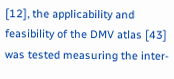[12], the applicability and feasibility of the DMV atlas [43] was tested measuring the inter-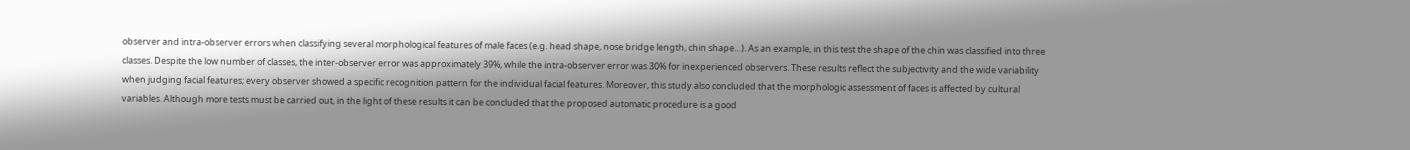observer and intra-observer errors when classifying several morphological features of male faces (e.g. head shape, nose bridge length, chin shape…). As an example, in this test the shape of the chin was classified into three classes. Despite the low number of classes, the inter-observer error was approximately 39%, while the intra-observer error was 30% for inexperienced observers. These results reflect the subjectivity and the wide variability when judging facial features; every observer showed a specific recognition pattern for the individual facial features. Moreover, this study also concluded that the morphologic assessment of faces is affected by cultural variables. Although more tests must be carried out, in the light of these results it can be concluded that the proposed automatic procedure is a good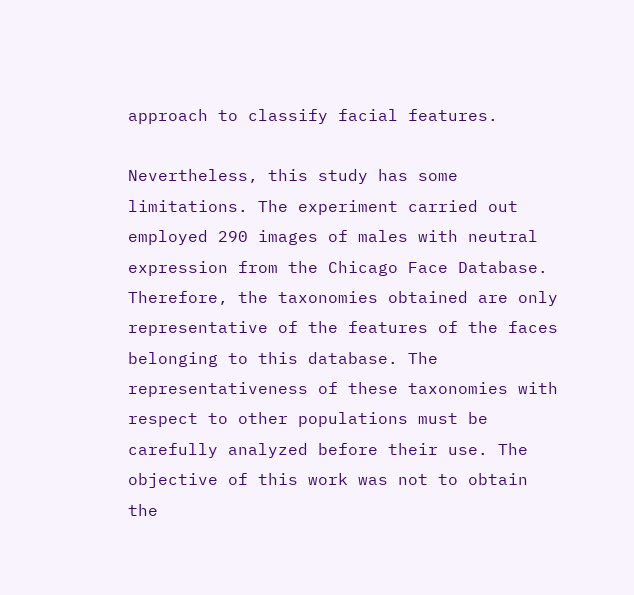approach to classify facial features.

Nevertheless, this study has some limitations. The experiment carried out employed 290 images of males with neutral expression from the Chicago Face Database. Therefore, the taxonomies obtained are only representative of the features of the faces belonging to this database. The representativeness of these taxonomies with respect to other populations must be carefully analyzed before their use. The objective of this work was not to obtain the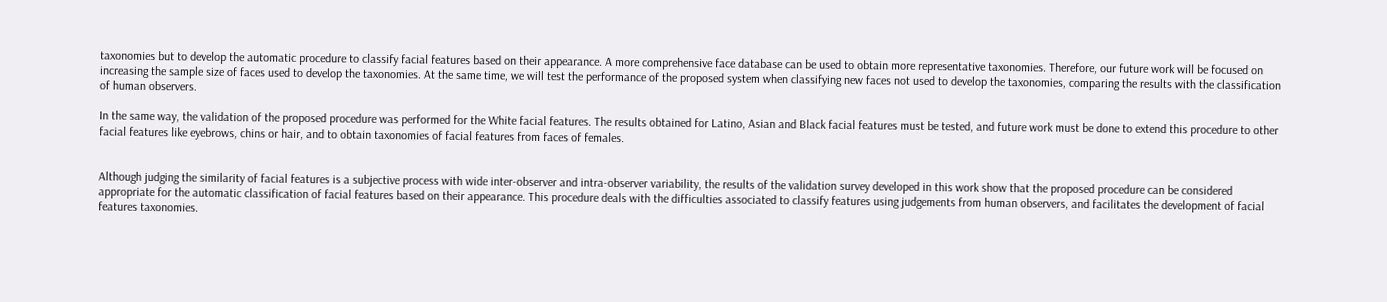taxonomies but to develop the automatic procedure to classify facial features based on their appearance. A more comprehensive face database can be used to obtain more representative taxonomies. Therefore, our future work will be focused on increasing the sample size of faces used to develop the taxonomies. At the same time, we will test the performance of the proposed system when classifying new faces not used to develop the taxonomies, comparing the results with the classification of human observers.

In the same way, the validation of the proposed procedure was performed for the White facial features. The results obtained for Latino, Asian and Black facial features must be tested, and future work must be done to extend this procedure to other facial features like eyebrows, chins or hair, and to obtain taxonomies of facial features from faces of females.


Although judging the similarity of facial features is a subjective process with wide inter-observer and intra-observer variability, the results of the validation survey developed in this work show that the proposed procedure can be considered appropriate for the automatic classification of facial features based on their appearance. This procedure deals with the difficulties associated to classify features using judgements from human observers, and facilitates the development of facial features taxonomies.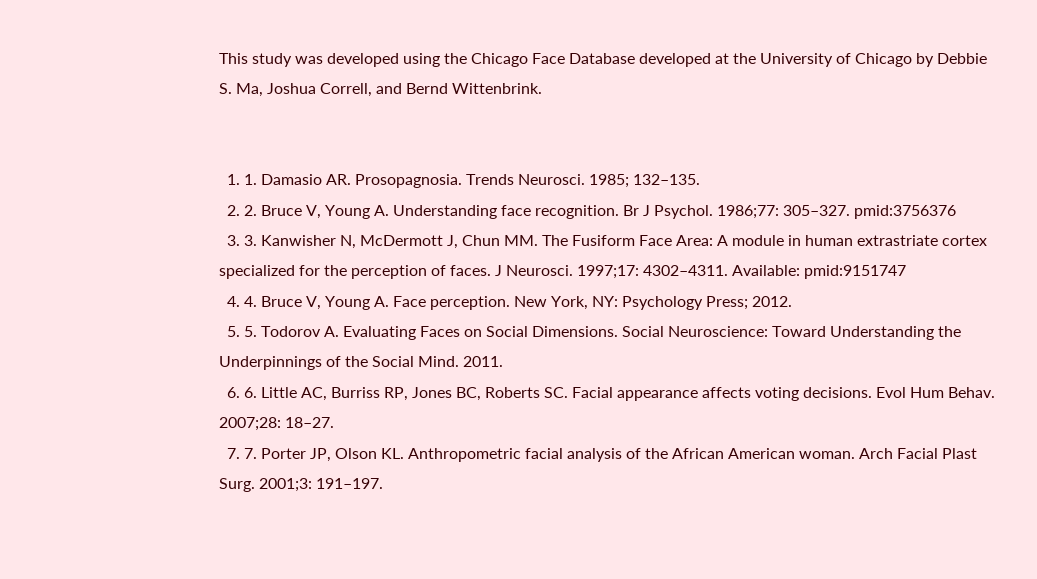This study was developed using the Chicago Face Database developed at the University of Chicago by Debbie S. Ma, Joshua Correll, and Bernd Wittenbrink.


  1. 1. Damasio AR. Prosopagnosia. Trends Neurosci. 1985; 132–135.
  2. 2. Bruce V, Young A. Understanding face recognition. Br J Psychol. 1986;77: 305–327. pmid:3756376
  3. 3. Kanwisher N, McDermott J, Chun MM. The Fusiform Face Area: A module in human extrastriate cortex specialized for the perception of faces. J Neurosci. 1997;17: 4302–4311. Available: pmid:9151747
  4. 4. Bruce V, Young A. Face perception. New York, NY: Psychology Press; 2012.
  5. 5. Todorov A. Evaluating Faces on Social Dimensions. Social Neuroscience: Toward Understanding the Underpinnings of the Social Mind. 2011.
  6. 6. Little AC, Burriss RP, Jones BC, Roberts SC. Facial appearance affects voting decisions. Evol Hum Behav. 2007;28: 18–27.
  7. 7. Porter JP, Olson KL. Anthropometric facial analysis of the African American woman. Arch Facial Plast Surg. 2001;3: 191–197.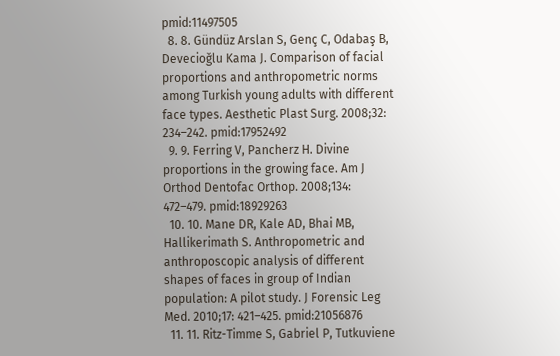pmid:11497505
  8. 8. Gündüz Arslan S, Genç C, Odabaş B, Devecioǧlu Kama J. Comparison of facial proportions and anthropometric norms among Turkish young adults with different face types. Aesthetic Plast Surg. 2008;32: 234–242. pmid:17952492
  9. 9. Ferring V, Pancherz H. Divine proportions in the growing face. Am J Orthod Dentofac Orthop. 2008;134: 472–479. pmid:18929263
  10. 10. Mane DR, Kale AD, Bhai MB, Hallikerimath S. Anthropometric and anthroposcopic analysis of different shapes of faces in group of Indian population: A pilot study. J Forensic Leg Med. 2010;17: 421–425. pmid:21056876
  11. 11. Ritz-Timme S, Gabriel P, Tutkuviene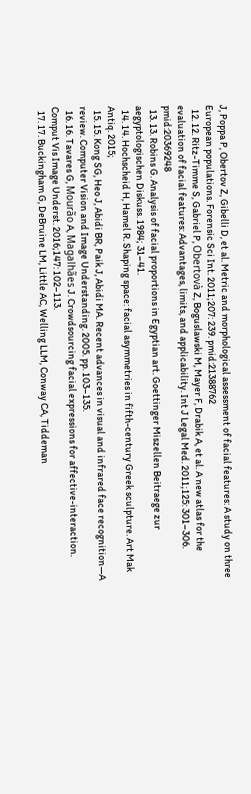J, Poppa P, Obertov Z, Gibelli D, et al. Metric and morphological assessment of facial features: A study on three European populations. Forensic Sci Int. 2011;207: 239. pmid:21388762
  12. 12. Ritz-Timme S, Gabriel P, Obertovà Z, Boguslawski M, Mayer F, Drabik A, et al. A new atlas for the evaluation of facial features: Advantages, limits, and applicability. Int J Legal Med. 2011;125: 301–306. pmid:20369248
  13. 13. Robins G. Analysis of facial proportions in Egyptian art. Goettinger Miszellen Beitraege zur aegyptologischen Diskuss. 1984; 31–41.
  14. 14. Hochscheid H, Hamel R. Shaping space: facial asymmetries in fifth-century Greek sculpture. Art Mak Antiq. 2015;
  15. 15. Kong SG, Heo J, Abidi BR, Paik J, Abidi MA. Recent advances in visual and infrared face recognition—A review. Computer Vision and Image Understanding. 2005. pp. 103–135.
  16. 16. Tavares G, Mourão A, Magalhães J. Crowdsourcing facial expressions for affective-interaction. Comput Vis Image Underst. 2016;147: 102–113.
  17. 17. Buckingham G, DeBruine LM, Little AC, Welling LLM, Conway CA, Tiddeman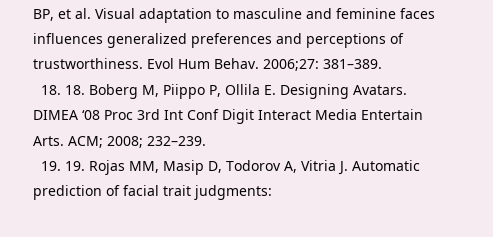BP, et al. Visual adaptation to masculine and feminine faces influences generalized preferences and perceptions of trustworthiness. Evol Hum Behav. 2006;27: 381–389.
  18. 18. Boberg M, Piippo P, Ollila E. Designing Avatars. DIMEA ‘08 Proc 3rd Int Conf Digit Interact Media Entertain Arts. ACM; 2008; 232–239.
  19. 19. Rojas MM, Masip D, Todorov A, Vitria J. Automatic prediction of facial trait judgments: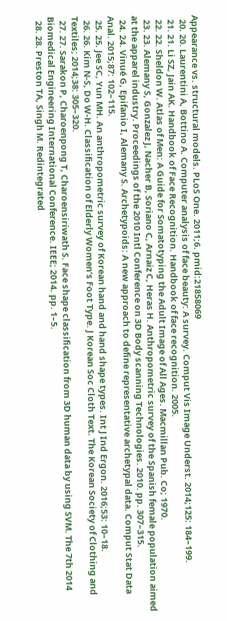Appearance vs. structural models. PLoS One. 2011;6. pmid:21858069
  20. 20. Laurentini A, Bottino A. Computer analysis of face beauty: A survey. Comput Vis Image Underst. 2014;125: 184–199.
  21. 21. Li SZ, Jain AK. Handbook of Face Recognition. Handbook of face recognition. 2005.
  22. 22. Sheldon W. Atlas of Men: A Guide for Somatotyping the Adult Image of All Ages. Macmillan Pub. Co; 1970.
  23. 23. Alemany S, Gonzalez J, Nacher B, Soriano C, Arnaiz C, Heras H. Anthropometric survey of the Spanish female population aimed at the apparel industry. Proceedings of the 2010 Intl Conference on 3D Body scanning Technologies. 2010. pp. 307–315.
  24. 24. Vinué G, Epifanio I, Alemany S. Archetypoids: A new approach to define representative archetypal data. Comput Stat Data Anal. 2015;87: 102–115.
  25. 25. Jee SC, Yun MH. An anthropometric survey of Korean hand and hand shape types. Int J Ind Ergon. 2016;53: 10–18.
  26. 26. Kim N-S, Do W-H. Classification of Elderly Women’s Foot Type. J Korean Soc Cloth Text. The Korean Society of Clothing and Textiles; 2014;38: 305–320.
  27. 27. Sarakon P, Charoenpong T, Charoensiriwath S. Face shape classification from 3D human data by using SVM. The 7th 2014 Biomedical Engineering International Conference. IEEE; 2014. pp. 1–5.
  28. 28. Preston TA, Singh M. Redintegrated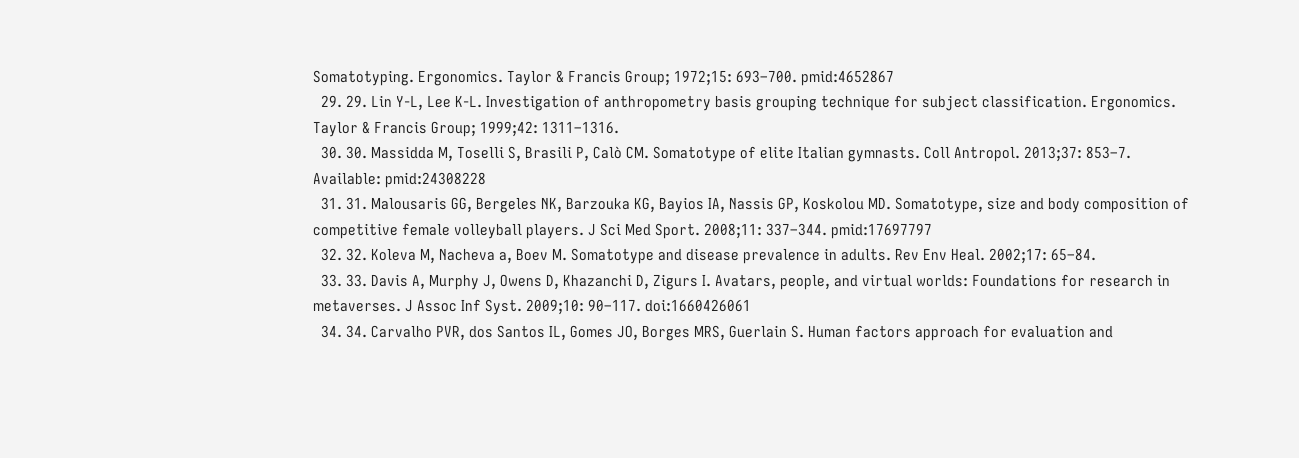Somatotyping. Ergonomics. Taylor & Francis Group; 1972;15: 693–700. pmid:4652867
  29. 29. Lin Y-L, Lee K-L. Investigation of anthropometry basis grouping technique for subject classification. Ergonomics. Taylor & Francis Group; 1999;42: 1311–1316.
  30. 30. Massidda M, Toselli S, Brasili P, Calò CM. Somatotype of elite Italian gymnasts. Coll Antropol. 2013;37: 853–7. Available: pmid:24308228
  31. 31. Malousaris GG, Bergeles NK, Barzouka KG, Bayios IA, Nassis GP, Koskolou MD. Somatotype, size and body composition of competitive female volleyball players. J Sci Med Sport. 2008;11: 337–344. pmid:17697797
  32. 32. Koleva M, Nacheva a, Boev M. Somatotype and disease prevalence in adults. Rev Env Heal. 2002;17: 65–84.
  33. 33. Davis A, Murphy J, Owens D, Khazanchi D, Zigurs I. Avatars, people, and virtual worlds: Foundations for research in metaverses. J Assoc Inf Syst. 2009;10: 90–117. doi:1660426061
  34. 34. Carvalho PVR, dos Santos IL, Gomes JO, Borges MRS, Guerlain S. Human factors approach for evaluation and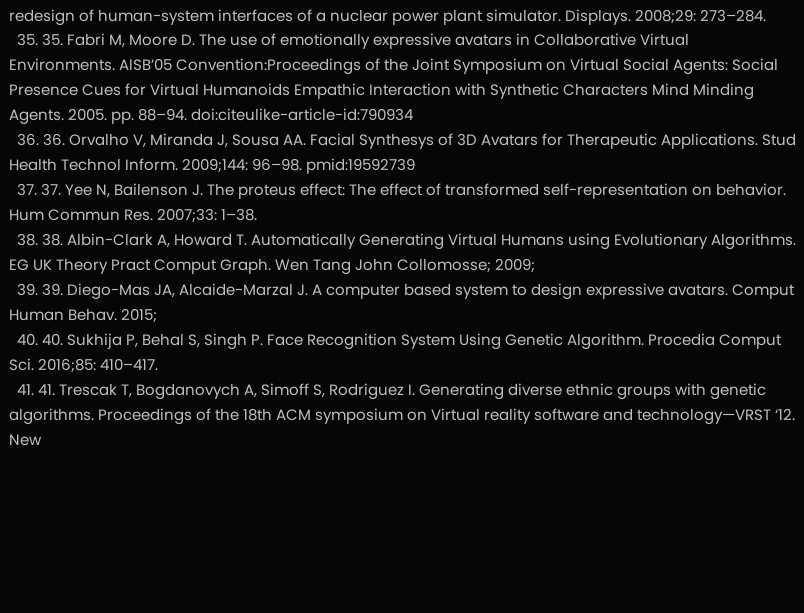redesign of human-system interfaces of a nuclear power plant simulator. Displays. 2008;29: 273–284.
  35. 35. Fabri M, Moore D. The use of emotionally expressive avatars in Collaborative Virtual Environments. AISB’05 Convention:Proceedings of the Joint Symposium on Virtual Social Agents: Social Presence Cues for Virtual Humanoids Empathic Interaction with Synthetic Characters Mind Minding Agents. 2005. pp. 88–94. doi:citeulike-article-id:790934
  36. 36. Orvalho V, Miranda J, Sousa AA. Facial Synthesys of 3D Avatars for Therapeutic Applications. Stud Health Technol Inform. 2009;144: 96–98. pmid:19592739
  37. 37. Yee N, Bailenson J. The proteus effect: The effect of transformed self-representation on behavior. Hum Commun Res. 2007;33: 1–38.
  38. 38. Albin-Clark A, Howard T. Automatically Generating Virtual Humans using Evolutionary Algorithms. EG UK Theory Pract Comput Graph. Wen Tang John Collomosse; 2009;
  39. 39. Diego-Mas JA, Alcaide-Marzal J. A computer based system to design expressive avatars. Comput Human Behav. 2015;
  40. 40. Sukhija P, Behal S, Singh P. Face Recognition System Using Genetic Algorithm. Procedia Comput Sci. 2016;85: 410–417.
  41. 41. Trescak T, Bogdanovych A, Simoff S, Rodriguez I. Generating diverse ethnic groups with genetic algorithms. Proceedings of the 18th ACM symposium on Virtual reality software and technology—VRST ‘12. New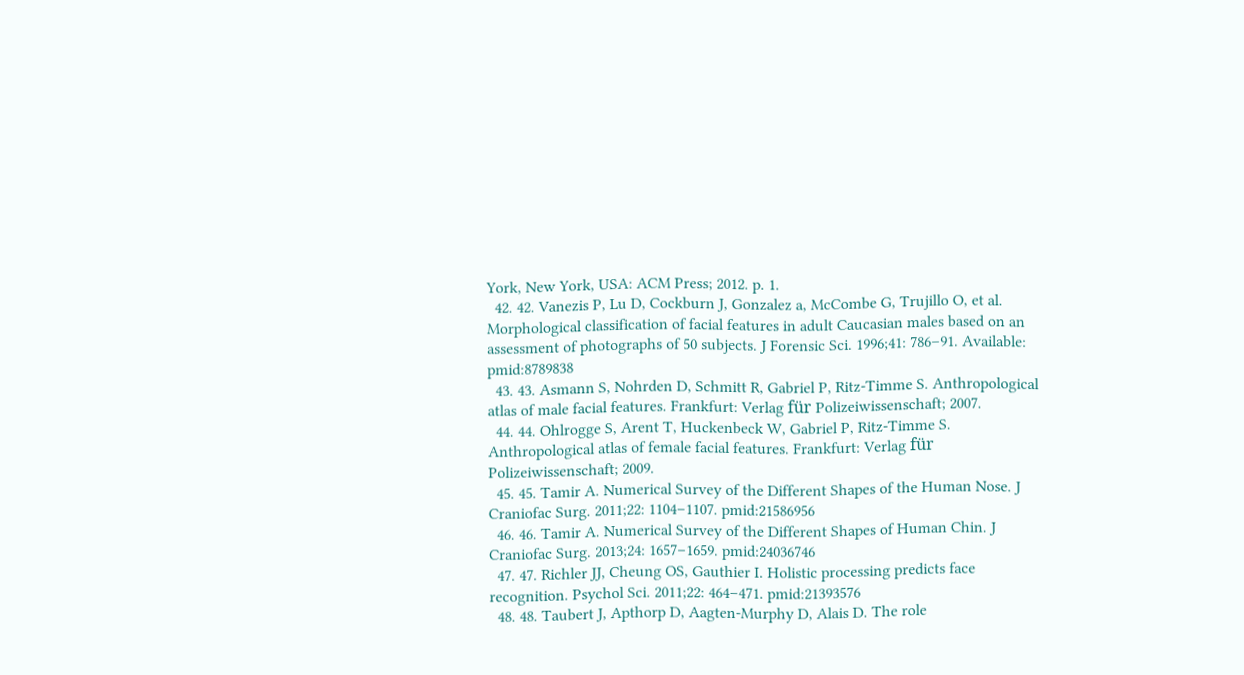York, New York, USA: ACM Press; 2012. p. 1.
  42. 42. Vanezis P, Lu D, Cockburn J, Gonzalez a, McCombe G, Trujillo O, et al. Morphological classification of facial features in adult Caucasian males based on an assessment of photographs of 50 subjects. J Forensic Sci. 1996;41: 786–91. Available: pmid:8789838
  43. 43. Asmann S, Nohrden D, Schmitt R, Gabriel P, Ritz-Timme S. Anthropological atlas of male facial features. Frankfurt: Verlag für Polizeiwissenschaft; 2007.
  44. 44. Ohlrogge S, Arent T, Huckenbeck W, Gabriel P, Ritz-Timme S. Anthropological atlas of female facial features. Frankfurt: Verlag für Polizeiwissenschaft; 2009.
  45. 45. Tamir A. Numerical Survey of the Different Shapes of the Human Nose. J Craniofac Surg. 2011;22: 1104–1107. pmid:21586956
  46. 46. Tamir A. Numerical Survey of the Different Shapes of Human Chin. J Craniofac Surg. 2013;24: 1657–1659. pmid:24036746
  47. 47. Richler JJ, Cheung OS, Gauthier I. Holistic processing predicts face recognition. Psychol Sci. 2011;22: 464–471. pmid:21393576
  48. 48. Taubert J, Apthorp D, Aagten-Murphy D, Alais D. The role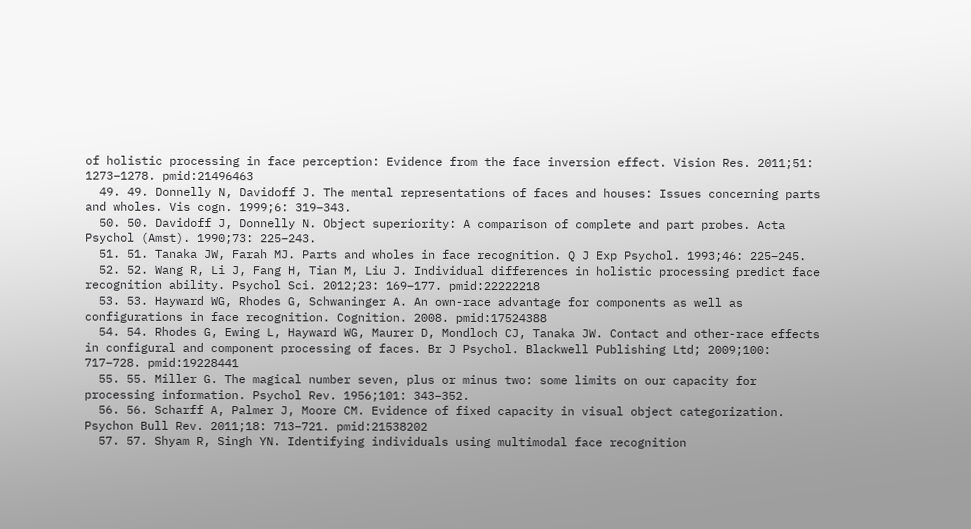of holistic processing in face perception: Evidence from the face inversion effect. Vision Res. 2011;51: 1273–1278. pmid:21496463
  49. 49. Donnelly N, Davidoff J. The mental representations of faces and houses: Issues concerning parts and wholes. Vis cogn. 1999;6: 319–343.
  50. 50. Davidoff J, Donnelly N. Object superiority: A comparison of complete and part probes. Acta Psychol (Amst). 1990;73: 225–243.
  51. 51. Tanaka JW, Farah MJ. Parts and wholes in face recognition. Q J Exp Psychol. 1993;46: 225–245.
  52. 52. Wang R, Li J, Fang H, Tian M, Liu J. Individual differences in holistic processing predict face recognition ability. Psychol Sci. 2012;23: 169–177. pmid:22222218
  53. 53. Hayward WG, Rhodes G, Schwaninger A. An own-race advantage for components as well as configurations in face recognition. Cognition. 2008. pmid:17524388
  54. 54. Rhodes G, Ewing L, Hayward WG, Maurer D, Mondloch CJ, Tanaka JW. Contact and other-race effects in configural and component processing of faces. Br J Psychol. Blackwell Publishing Ltd; 2009;100: 717–728. pmid:19228441
  55. 55. Miller G. The magical number seven, plus or minus two: some limits on our capacity for processing information. Psychol Rev. 1956;101: 343–352.
  56. 56. Scharff A, Palmer J, Moore CM. Evidence of fixed capacity in visual object categorization. Psychon Bull Rev. 2011;18: 713–721. pmid:21538202
  57. 57. Shyam R, Singh YN. Identifying individuals using multimodal face recognition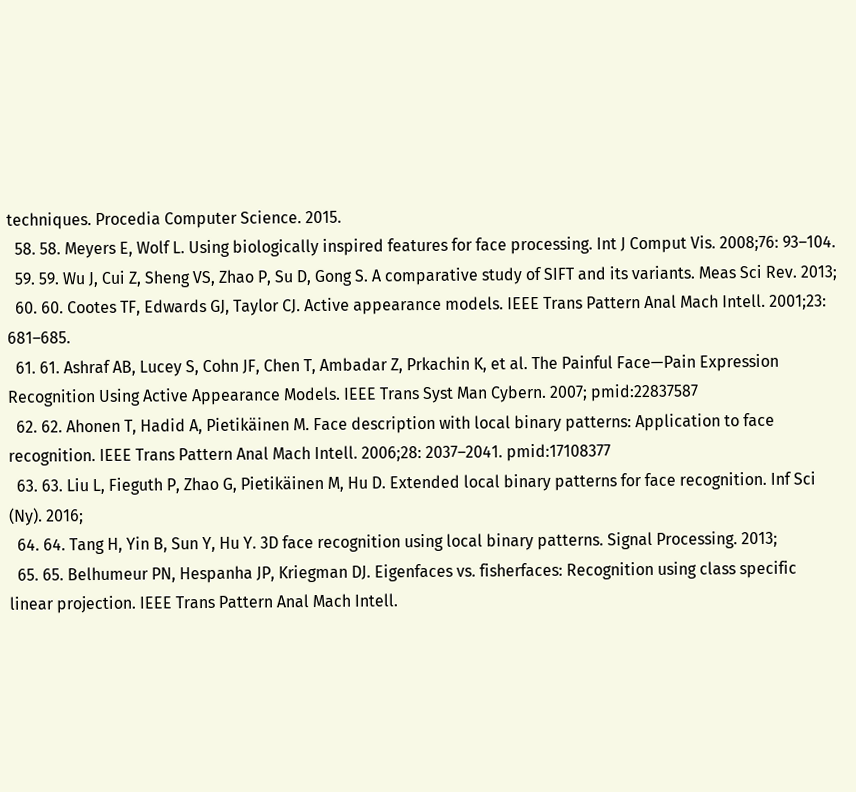techniques. Procedia Computer Science. 2015.
  58. 58. Meyers E, Wolf L. Using biologically inspired features for face processing. Int J Comput Vis. 2008;76: 93–104.
  59. 59. Wu J, Cui Z, Sheng VS, Zhao P, Su D, Gong S. A comparative study of SIFT and its variants. Meas Sci Rev. 2013;
  60. 60. Cootes TF, Edwards GJ, Taylor CJ. Active appearance models. IEEE Trans Pattern Anal Mach Intell. 2001;23: 681–685.
  61. 61. Ashraf AB, Lucey S, Cohn JF, Chen T, Ambadar Z, Prkachin K, et al. The Painful Face—Pain Expression Recognition Using Active Appearance Models. IEEE Trans Syst Man Cybern. 2007; pmid:22837587
  62. 62. Ahonen T, Hadid A, Pietikäinen M. Face description with local binary patterns: Application to face recognition. IEEE Trans Pattern Anal Mach Intell. 2006;28: 2037–2041. pmid:17108377
  63. 63. Liu L, Fieguth P, Zhao G, Pietikäinen M, Hu D. Extended local binary patterns for face recognition. Inf Sci (Ny). 2016;
  64. 64. Tang H, Yin B, Sun Y, Hu Y. 3D face recognition using local binary patterns. Signal Processing. 2013;
  65. 65. Belhumeur PN, Hespanha JP, Kriegman DJ. Eigenfaces vs. fisherfaces: Recognition using class specific linear projection. IEEE Trans Pattern Anal Mach Intell.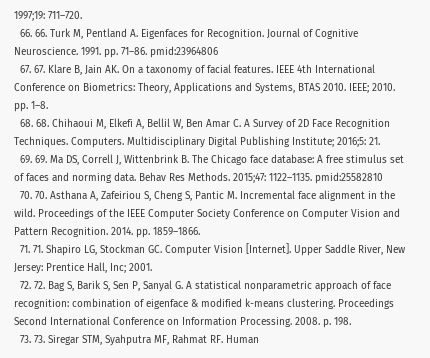1997;19: 711–720.
  66. 66. Turk M, Pentland A. Eigenfaces for Recognition. Journal of Cognitive Neuroscience. 1991. pp. 71–86. pmid:23964806
  67. 67. Klare B, Jain AK. On a taxonomy of facial features. IEEE 4th International Conference on Biometrics: Theory, Applications and Systems, BTAS 2010. IEEE; 2010. pp. 1–8.
  68. 68. Chihaoui M, Elkefi A, Bellil W, Ben Amar C. A Survey of 2D Face Recognition Techniques. Computers. Multidisciplinary Digital Publishing Institute; 2016;5: 21.
  69. 69. Ma DS, Correll J, Wittenbrink B. The Chicago face database: A free stimulus set of faces and norming data. Behav Res Methods. 2015;47: 1122–1135. pmid:25582810
  70. 70. Asthana A, Zafeiriou S, Cheng S, Pantic M. Incremental face alignment in the wild. Proceedings of the IEEE Computer Society Conference on Computer Vision and Pattern Recognition. 2014. pp. 1859–1866.
  71. 71. Shapiro LG, Stockman GC. Computer Vision [Internet]. Upper Saddle River, New Jersey: Prentice Hall, Inc; 2001.
  72. 72. Bag S, Barik S, Sen P, Sanyal G. A statistical nonparametric approach of face recognition: combination of eigenface & modified k-means clustering. Proceedings Second International Conference on Information Processing. 2008. p. 198.
  73. 73. Siregar STM, Syahputra MF, Rahmat RF. Human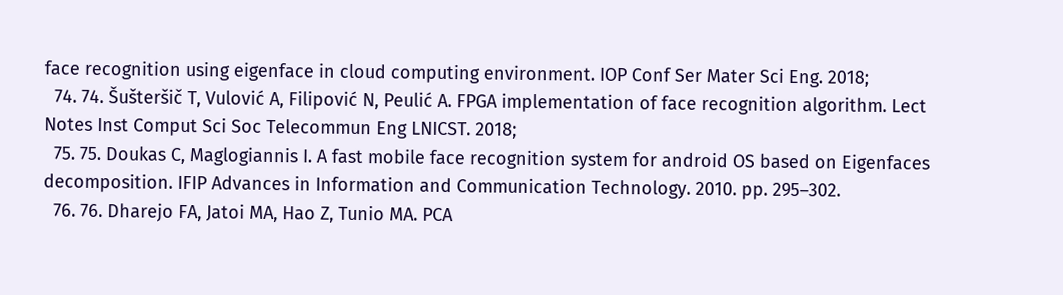face recognition using eigenface in cloud computing environment. IOP Conf Ser Mater Sci Eng. 2018;
  74. 74. Šušteršič T, Vulović A, Filipović N, Peulić A. FPGA implementation of face recognition algorithm. Lect Notes Inst Comput Sci Soc Telecommun Eng LNICST. 2018;
  75. 75. Doukas C, Maglogiannis I. A fast mobile face recognition system for android OS based on Eigenfaces decomposition. IFIP Advances in Information and Communication Technology. 2010. pp. 295–302.
  76. 76. Dharejo FA, Jatoi MA, Hao Z, Tunio MA. PCA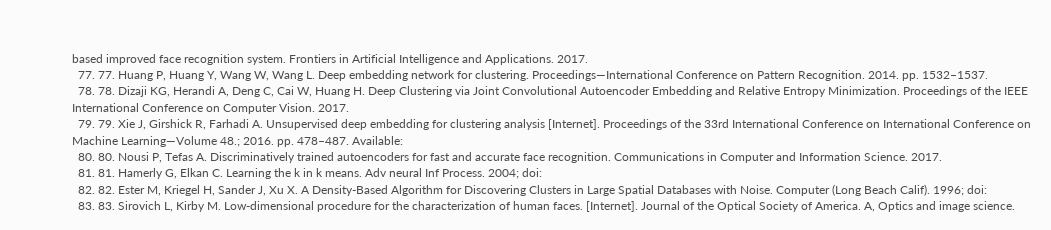based improved face recognition system. Frontiers in Artificial Intelligence and Applications. 2017.
  77. 77. Huang P, Huang Y, Wang W, Wang L. Deep embedding network for clustering. Proceedings—International Conference on Pattern Recognition. 2014. pp. 1532–1537.
  78. 78. Dizaji KG, Herandi A, Deng C, Cai W, Huang H. Deep Clustering via Joint Convolutional Autoencoder Embedding and Relative Entropy Minimization. Proceedings of the IEEE International Conference on Computer Vision. 2017.
  79. 79. Xie J, Girshick R, Farhadi A. Unsupervised deep embedding for clustering analysis [Internet]. Proceedings of the 33rd International Conference on International Conference on Machine Learning—Volume 48.; 2016. pp. 478–487. Available:
  80. 80. Nousi P, Tefas A. Discriminatively trained autoencoders for fast and accurate face recognition. Communications in Computer and Information Science. 2017.
  81. 81. Hamerly G, Elkan C. Learning the k in k means. Adv neural Inf Process. 2004; doi:
  82. 82. Ester M, Kriegel H, Sander J, Xu X. A Density-Based Algorithm for Discovering Clusters in Large Spatial Databases with Noise. Computer (Long Beach Calif). 1996; doi:
  83. 83. Sirovich L, Kirby M. Low-dimensional procedure for the characterization of human faces. [Internet]. Journal of the Optical Society of America. A, Optics and image science.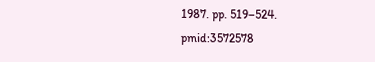1987. pp. 519–524. pmid:3572578